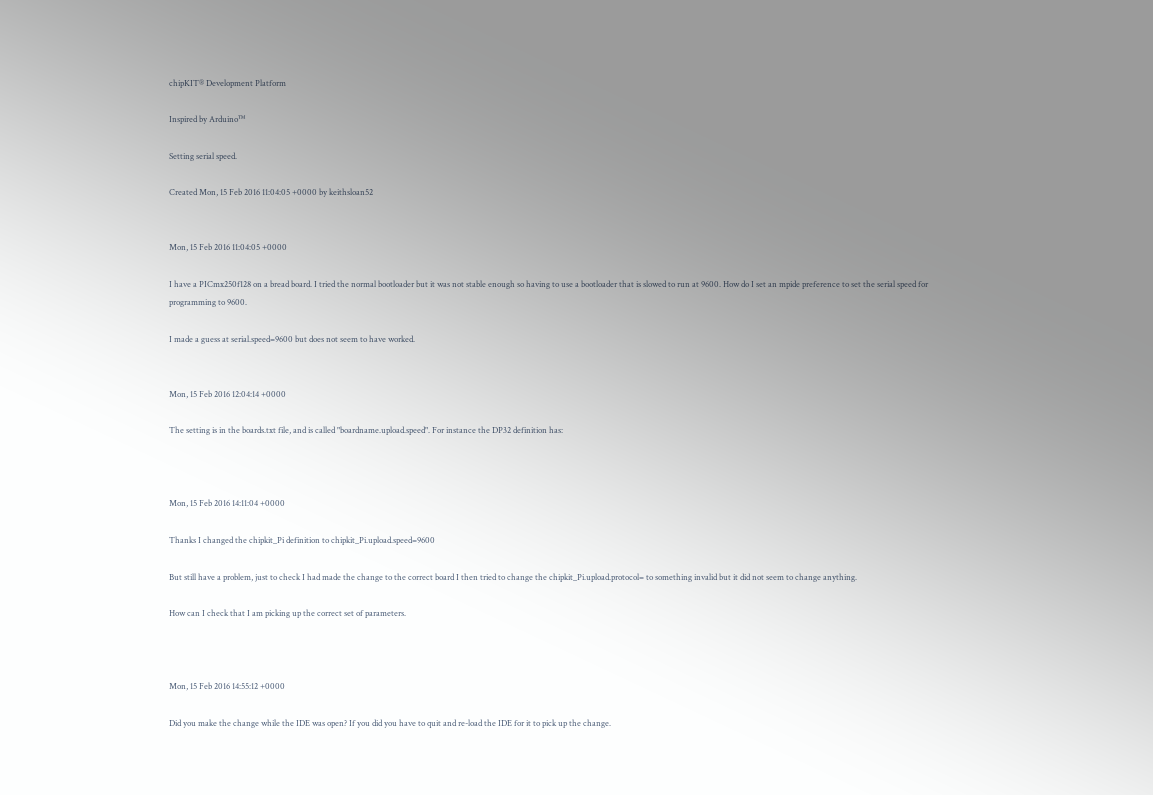chipKIT® Development Platform

Inspired by Arduino™

Setting serial speed.

Created Mon, 15 Feb 2016 11:04:05 +0000 by keithsloan52


Mon, 15 Feb 2016 11:04:05 +0000

I have a PICmx250f128 on a bread board. I tried the normal bootloader but it was not stable enough so having to use a bootloader that is slowed to run at 9600. How do I set an mpide preference to set the serial speed for programming to 9600.

I made a guess at serial.speed=9600 but does not seem to have worked.


Mon, 15 Feb 2016 12:04:14 +0000

The setting is in the boards.txt file, and is called "boardname.upload.speed". For instance the DP32 definition has:



Mon, 15 Feb 2016 14:11:04 +0000

Thanks I changed the chipkit_Pi definition to chipkit_Pi.upload.speed=9600

But still have a problem, just to check I had made the change to the correct board I then tried to change the chipkit_Pi.upload.protocol= to something invalid but it did not seem to change anything.

How can I check that I am picking up the correct set of parameters.



Mon, 15 Feb 2016 14:55:12 +0000

Did you make the change while the IDE was open? If you did you have to quit and re-load the IDE for it to pick up the change.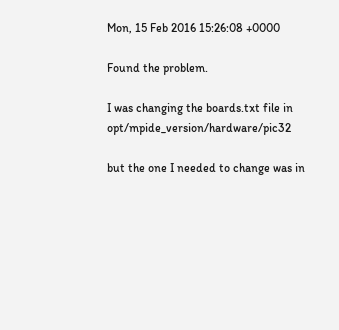Mon, 15 Feb 2016 15:26:08 +0000

Found the problem.

I was changing the boards.txt file in opt/mpide_version/hardware/pic32

but the one I needed to change was in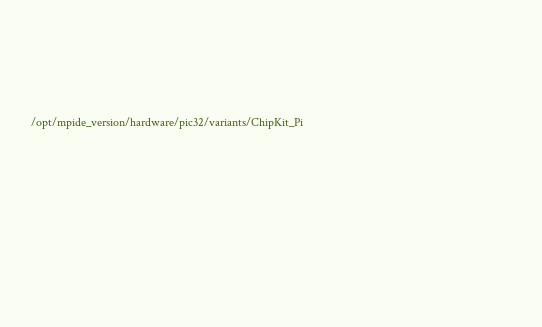/opt/mpide_version/hardware/pic32/variants/ChipKit_Pi